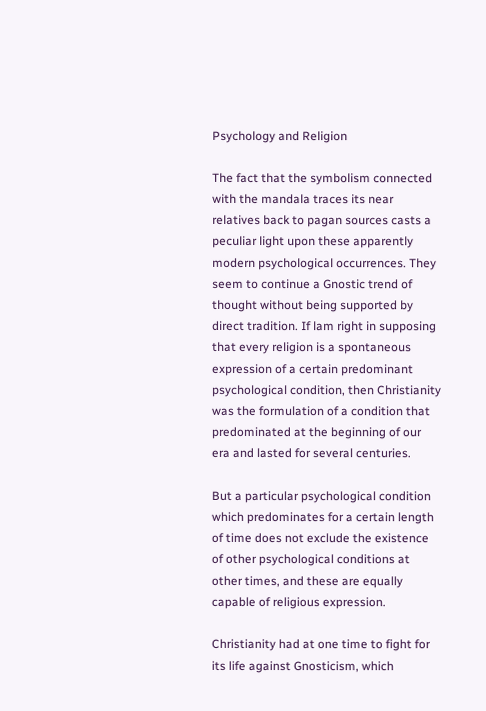Psychology and Religion

The fact that the symbolism connected with the mandala traces its near relatives back to pagan sources casts a peculiar light upon these apparently modern psychological occurrences. They seem to continue a Gnostic trend of thought without being supported by direct tradition. If lam right in supposing that every religion is a spontaneous expression of a certain predominant psychological condition, then Christianity was the formulation of a condition that predominated at the beginning of our era and lasted for several centuries.

But a particular psychological condition which predominates for a certain length of time does not exclude the existence of other psychological conditions at other times, and these are equally capable of religious expression.

Christianity had at one time to fight for its life against Gnosticism, which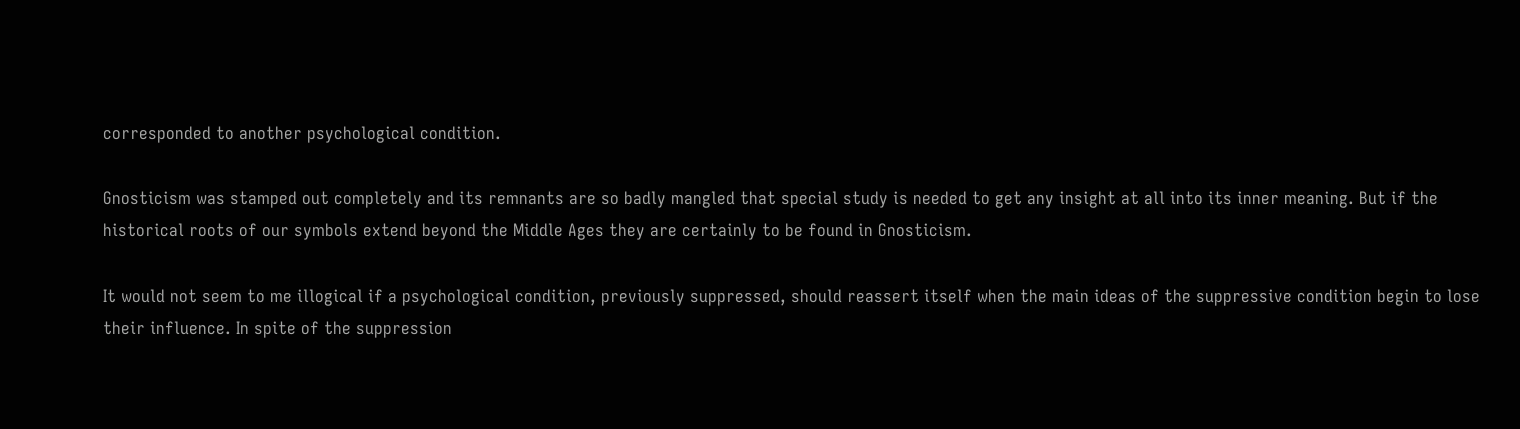corresponded to another psychological condition.

Gnosticism was stamped out completely and its remnants are so badly mangled that special study is needed to get any insight at all into its inner meaning. But if the historical roots of our symbols extend beyond the Middle Ages they are certainly to be found in Gnosticism.

It would not seem to me illogical if a psychological condition, previously suppressed, should reassert itself when the main ideas of the suppressive condition begin to lose their influence. In spite of the suppression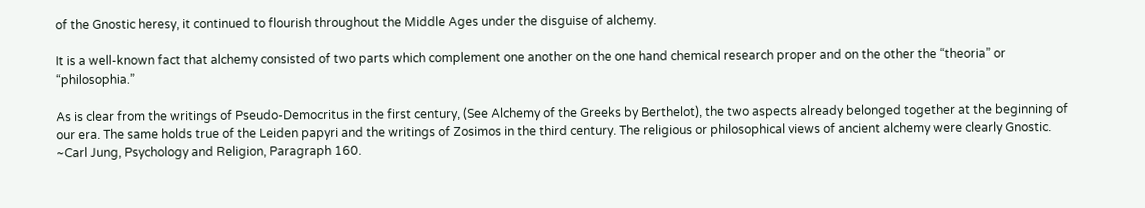of the Gnostic heresy, it continued to flourish throughout the Middle Ages under the disguise of alchemy.

It is a well-known fact that alchemy consisted of two parts which complement one another on the one hand chemical research proper and on the other the “theoria” or “philosophia.”

As is clear from the writings of Pseudo-Democritus in the first century, (See Alchemy of the Greeks by Berthelot), the two aspects already belonged together at the beginning of our era. The same holds true of the Leiden papyri and the writings of Zosimos in the third century. The religious or philosophical views of ancient alchemy were clearly Gnostic. ~Carl Jung, Psychology and Religion, Paragraph 160.